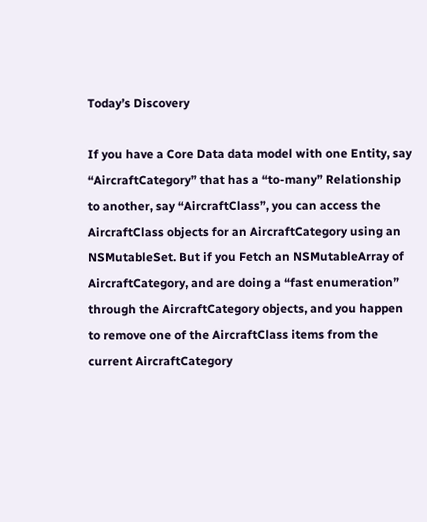Today’s Discovery

If you have a Core Data data model with one Entity, say “AircraftCategory” that has a “to-many” Relationship to another, say “AircraftClass”, you can access the AircraftClass objects for an AircraftCategory using an NSMutableSet. But if you Fetch an NSMutableArray of AircraftCategory, and are doing a “fast enumeration” through the AircraftCategory objects, and you happen to remove one of the AircraftClass items from the current AircraftCategory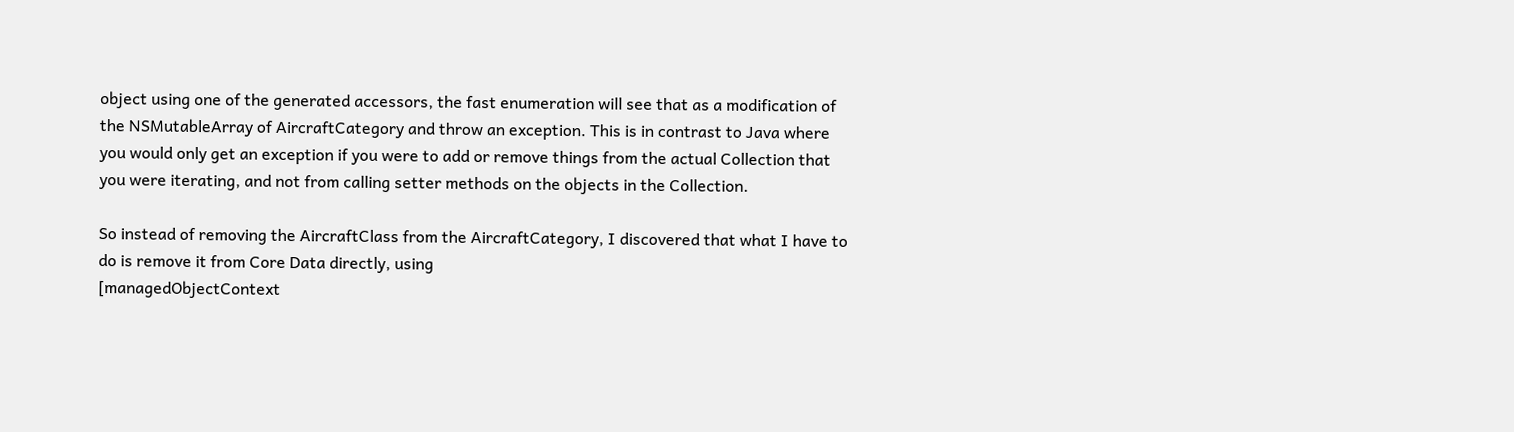object using one of the generated accessors, the fast enumeration will see that as a modification of the NSMutableArray of AircraftCategory and throw an exception. This is in contrast to Java where you would only get an exception if you were to add or remove things from the actual Collection that you were iterating, and not from calling setter methods on the objects in the Collection.

So instead of removing the AircraftClass from the AircraftCategory, I discovered that what I have to do is remove it from Core Data directly, using
[managedObjectContext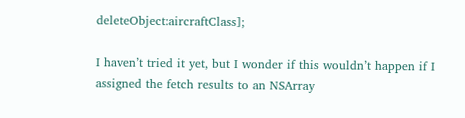deleteObject:aircraftClass];

I haven’t tried it yet, but I wonder if this wouldn’t happen if I assigned the fetch results to an NSArray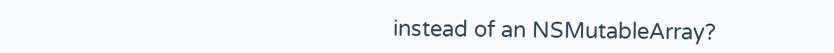instead of an NSMutableArray?